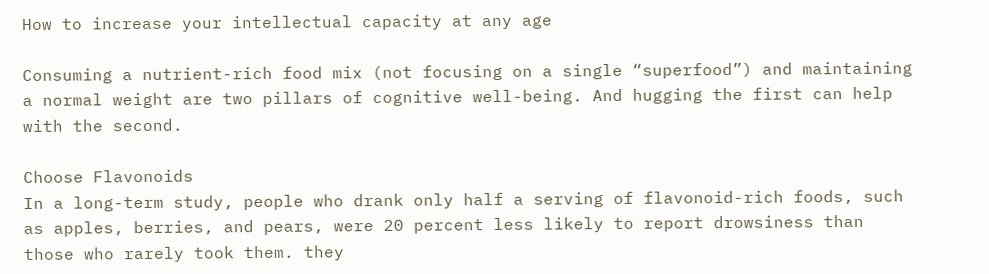How to increase your intellectual capacity at any age

Consuming a nutrient-rich food mix (not focusing on a single “superfood”) and maintaining a normal weight are two pillars of cognitive well-being. And hugging the first can help with the second.

Choose Flavonoids
In a long-term study, people who drank only half a serving of flavonoid-rich foods, such as apples, berries, and pears, were 20 percent less likely to report drowsiness than those who rarely took them. they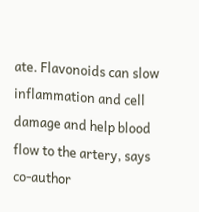ate. Flavonoids can slow inflammation and cell damage and help blood flow to the artery, says co-author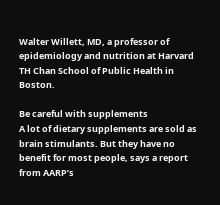Walter Willett, MD, a professor of epidemiology and nutrition at Harvard TH Chan School of Public Health in Boston.

Be careful with supplements
A lot of dietary supplements are sold as brain stimulants. But they have no benefit for most people, says a report from AARP’s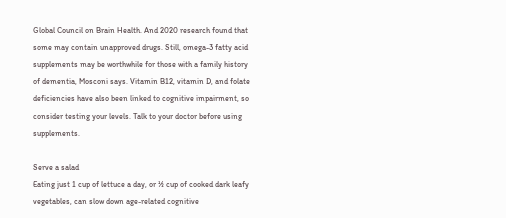Global Council on Brain Health. And 2020 research found that some may contain unapproved drugs. Still, omega-3 fatty acid supplements may be worthwhile for those with a family history of dementia, Mosconi says. Vitamin B12, vitamin D, and folate deficiencies have also been linked to cognitive impairment, so consider testing your levels. Talk to your doctor before using supplements.

Serve a salad
Eating just 1 cup of lettuce a day, or ½ cup of cooked dark leafy vegetables, can slow down age-related cognitive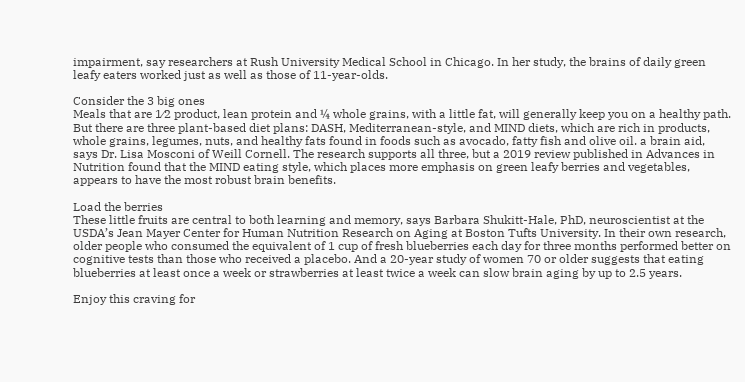impairment, say researchers at Rush University Medical School in Chicago. In her study, the brains of daily green leafy eaters worked just as well as those of 11-year-olds.

Consider the 3 big ones
Meals that are 1⁄2 product, lean protein and ¼ whole grains, with a little fat, will generally keep you on a healthy path. But there are three plant-based diet plans: DASH, Mediterranean-style, and MIND diets, which are rich in products, whole grains, legumes, nuts, and healthy fats found in foods such as avocado, fatty fish and olive oil. a brain aid, says Dr. Lisa Mosconi of Weill Cornell. The research supports all three, but a 2019 review published in Advances in Nutrition found that the MIND eating style, which places more emphasis on green leafy berries and vegetables, appears to have the most robust brain benefits.

Load the berries
These little fruits are central to both learning and memory, says Barbara Shukitt-Hale, PhD, neuroscientist at the USDA’s Jean Mayer Center for Human Nutrition Research on Aging at Boston Tufts University. In their own research, older people who consumed the equivalent of 1 cup of fresh blueberries each day for three months performed better on cognitive tests than those who received a placebo. And a 20-year study of women 70 or older suggests that eating blueberries at least once a week or strawberries at least twice a week can slow brain aging by up to 2.5 years.

Enjoy this craving for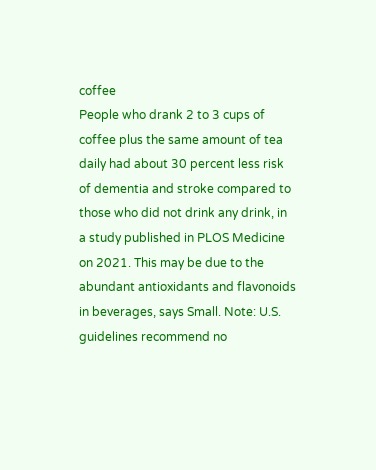coffee
People who drank 2 to 3 cups of coffee plus the same amount of tea daily had about 30 percent less risk of dementia and stroke compared to those who did not drink any drink, in a study published in PLOS Medicine on 2021. This may be due to the abundant antioxidants and flavonoids in beverages, says Small. Note: U.S. guidelines recommend no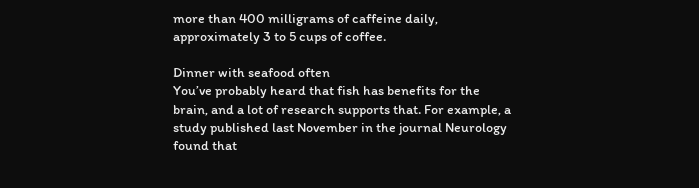more than 400 milligrams of caffeine daily, approximately 3 to 5 cups of coffee.

Dinner with seafood often
You’ve probably heard that fish has benefits for the brain, and a lot of research supports that. For example, a study published last November in the journal Neurology found that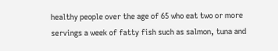healthy people over the age of 65 who eat two or more servings a week of fatty fish such as salmon, tuna and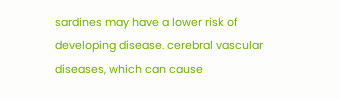sardines may have a lower risk of developing disease. cerebral vascular diseases, which can cause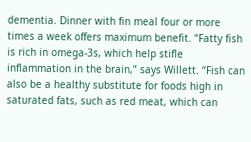dementia. Dinner with fin meal four or more times a week offers maximum benefit. “Fatty fish is rich in omega-3s, which help stifle inflammation in the brain,” says Willett. “Fish can also be a healthy substitute for foods high in saturated fats, such as red meat, which can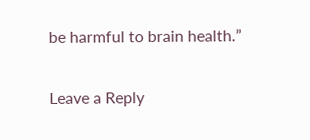be harmful to brain health.”

Leave a Reply